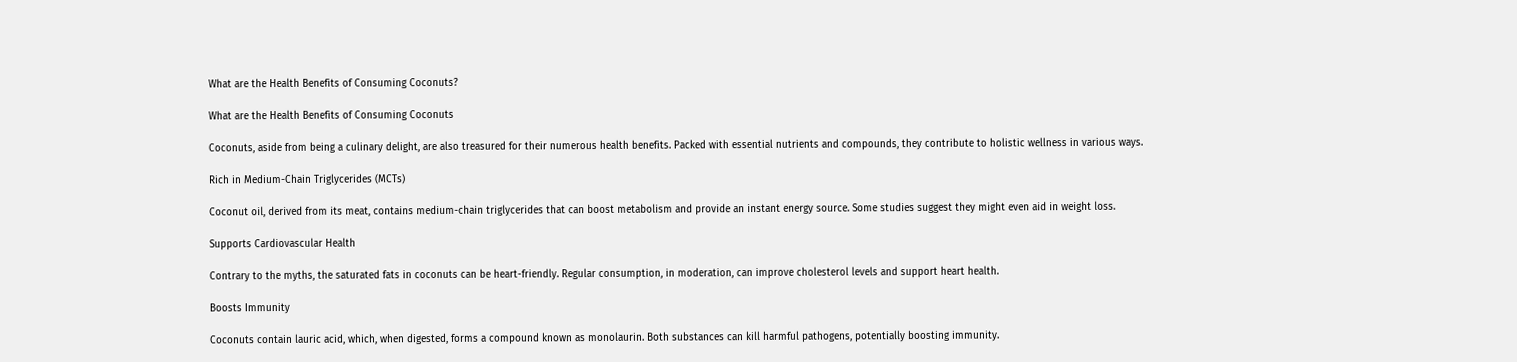What are the Health Benefits of Consuming Coconuts?

What are the Health Benefits of Consuming Coconuts

Coconuts, aside from being a culinary delight, are also treasured for their numerous health benefits. Packed with essential nutrients and compounds, they contribute to holistic wellness in various ways.

Rich in Medium-Chain Triglycerides (MCTs)

Coconut oil, derived from its meat, contains medium-chain triglycerides that can boost metabolism and provide an instant energy source. Some studies suggest they might even aid in weight loss.

Supports Cardiovascular Health

Contrary to the myths, the saturated fats in coconuts can be heart-friendly. Regular consumption, in moderation, can improve cholesterol levels and support heart health.

Boosts Immunity

Coconuts contain lauric acid, which, when digested, forms a compound known as monolaurin. Both substances can kill harmful pathogens, potentially boosting immunity.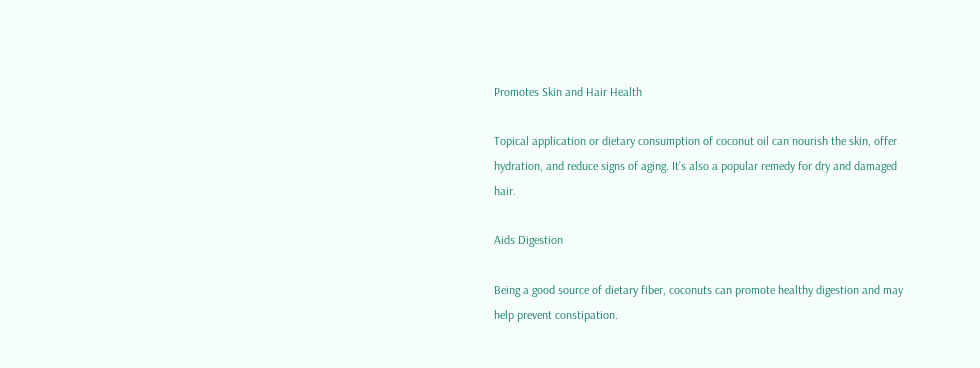Promotes Skin and Hair Health

Topical application or dietary consumption of coconut oil can nourish the skin, offer hydration, and reduce signs of aging. It’s also a popular remedy for dry and damaged hair.

Aids Digestion

Being a good source of dietary fiber, coconuts can promote healthy digestion and may help prevent constipation.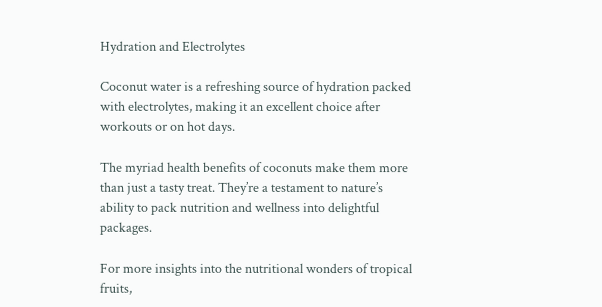Hydration and Electrolytes

Coconut water is a refreshing source of hydration packed with electrolytes, making it an excellent choice after workouts or on hot days.

The myriad health benefits of coconuts make them more than just a tasty treat. They’re a testament to nature’s ability to pack nutrition and wellness into delightful packages.

For more insights into the nutritional wonders of tropical fruits,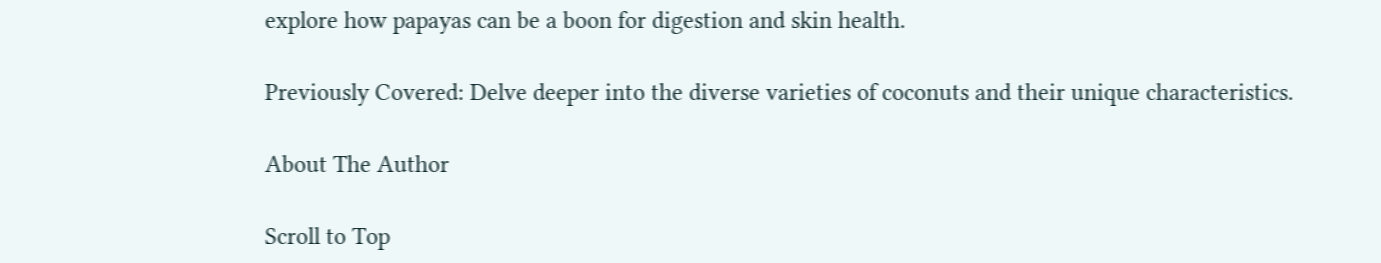explore how papayas can be a boon for digestion and skin health.

Previously Covered: Delve deeper into the diverse varieties of coconuts and their unique characteristics.

About The Author

Scroll to Top